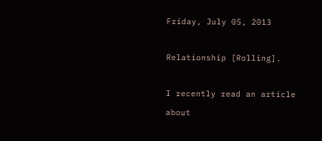Friday, July 05, 2013

Relationship [Rolling].

I recently read an article about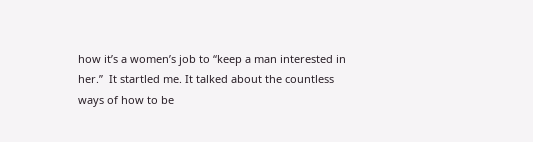how it’s a women’s job to “keep a man interested in her.”  It startled me. It talked about the countless ways of how to be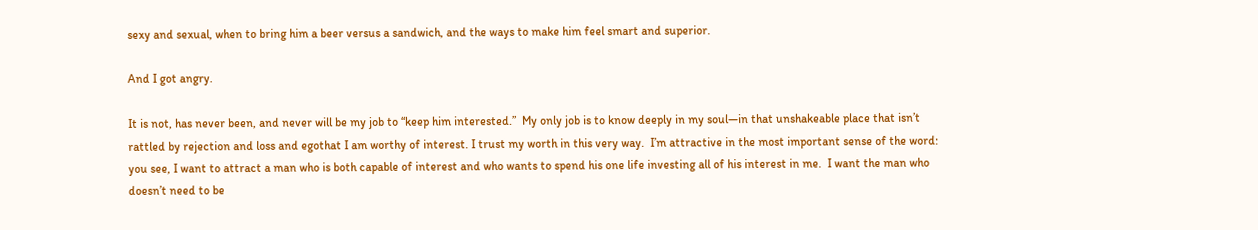sexy and sexual, when to bring him a beer versus a sandwich, and the ways to make him feel smart and superior.

And I got angry.

It is not, has never been, and never will be my job to “keep him interested.”  My only job is to know deeply in my soul—in that unshakeable place that isn’t rattled by rejection and loss and egothat I am worthy of interest. I trust my worth in this very way.  I’m attractive in the most important sense of the word: you see, I want to attract a man who is both capable of interest and who wants to spend his one life investing all of his interest in me.  I want the man who doesn’t need to be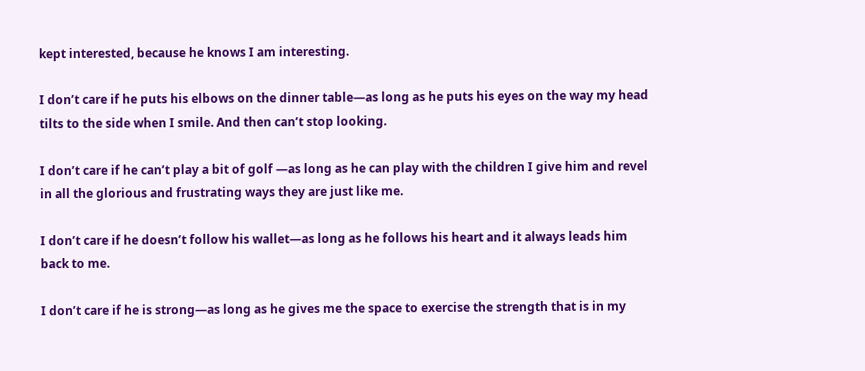kept interested, because he knows I am interesting.

I don’t care if he puts his elbows on the dinner table—as long as he puts his eyes on the way my head tilts to the side when I smile. And then can’t stop looking.

I don’t care if he can’t play a bit of golf —as long as he can play with the children I give him and revel in all the glorious and frustrating ways they are just like me.

I don’t care if he doesn’t follow his wallet—as long as he follows his heart and it always leads him back to me.

I don’t care if he is strong—as long as he gives me the space to exercise the strength that is in my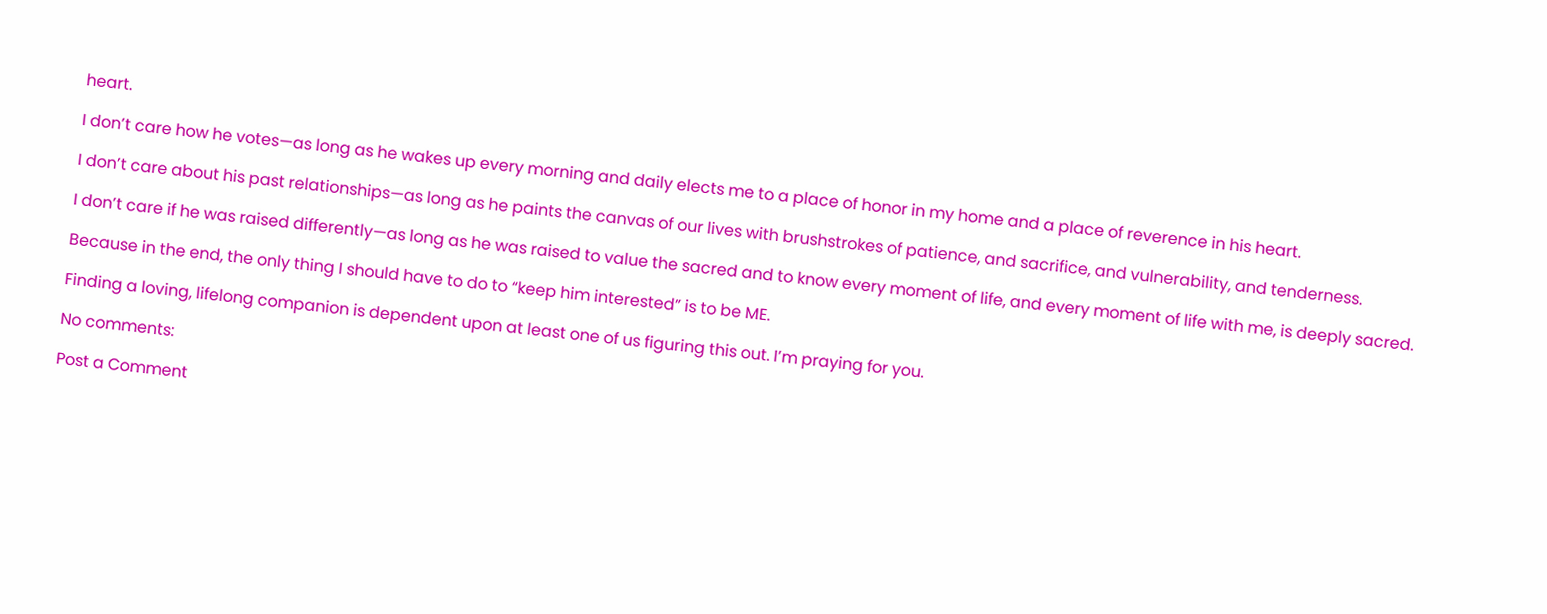heart.

I don’t care how he votes—as long as he wakes up every morning and daily elects me to a place of honor in my home and a place of reverence in his heart.

I don’t care about his past relationships—as long as he paints the canvas of our lives with brushstrokes of patience, and sacrifice, and vulnerability, and tenderness.

I don’t care if he was raised differently—as long as he was raised to value the sacred and to know every moment of life, and every moment of life with me, is deeply sacred.

Because in the end, the only thing I should have to do to “keep him interested” is to be ME.

Finding a loving, lifelong companion is dependent upon at least one of us figuring this out. I’m praying for you.

No comments:

Post a Comment